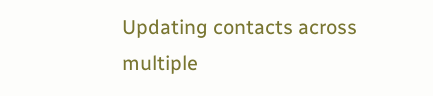Updating contacts across multiple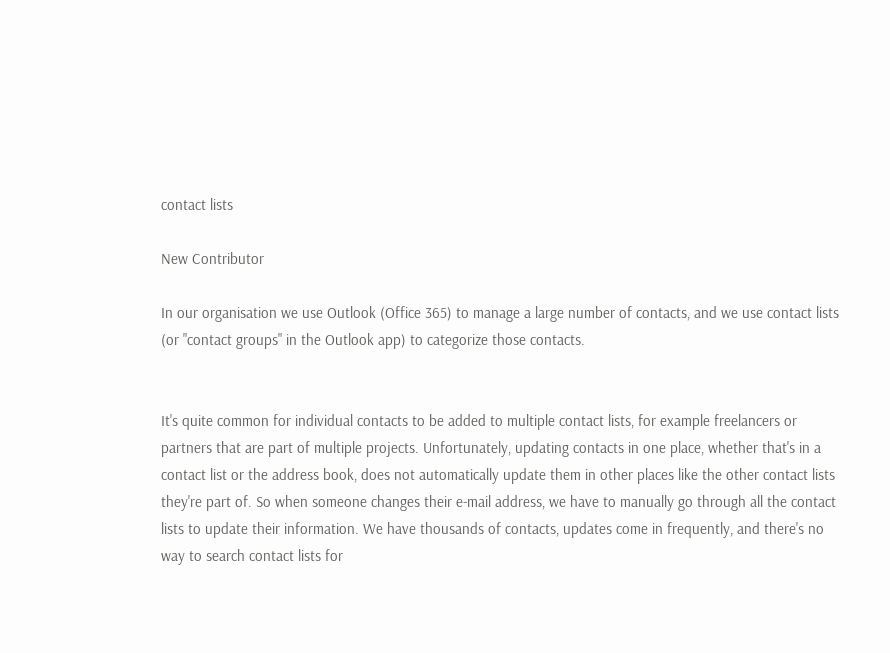contact lists

New Contributor

In our organisation we use Outlook (Office 365) to manage a large number of contacts, and we use contact lists (or "contact groups" in the Outlook app) to categorize those contacts.


It's quite common for individual contacts to be added to multiple contact lists, for example freelancers or partners that are part of multiple projects. Unfortunately, updating contacts in one place, whether that's in a contact list or the address book, does not automatically update them in other places like the other contact lists they're part of. So when someone changes their e-mail address, we have to manually go through all the contact lists to update their information. We have thousands of contacts, updates come in frequently, and there's no way to search contact lists for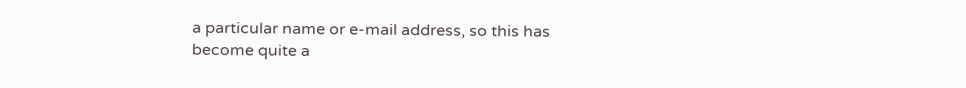a particular name or e-mail address, so this has become quite a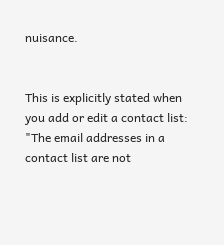nuisance.


This is explicitly stated when you add or edit a contact list: "The email addresses in a contact list are not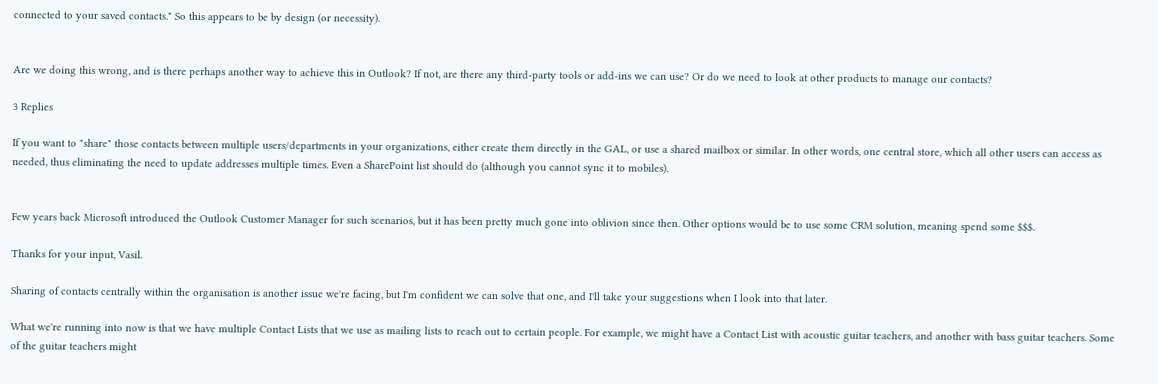connected to your saved contacts." So this appears to be by design (or necessity).


Are we doing this wrong, and is there perhaps another way to achieve this in Outlook? If not, are there any third-party tools or add-ins we can use? Or do we need to look at other products to manage our contacts?

3 Replies

If you want to "share" those contacts between multiple users/departments in your organizations, either create them directly in the GAL, or use a shared mailbox or similar. In other words, one central store, which all other users can access as needed, thus eliminating the need to update addresses multiple times. Even a SharePoint list should do (although you cannot sync it to mobiles).


Few years back Microsoft introduced the Outlook Customer Manager for such scenarios, but it has been pretty much gone into oblivion since then. Other options would be to use some CRM solution, meaning spend some $$$.

Thanks for your input, Vasil.

Sharing of contacts centrally within the organisation is another issue we're facing, but I'm confident we can solve that one, and I'll take your suggestions when I look into that later.

What we're running into now is that we have multiple Contact Lists that we use as mailing lists to reach out to certain people. For example, we might have a Contact List with acoustic guitar teachers, and another with bass guitar teachers. Some of the guitar teachers might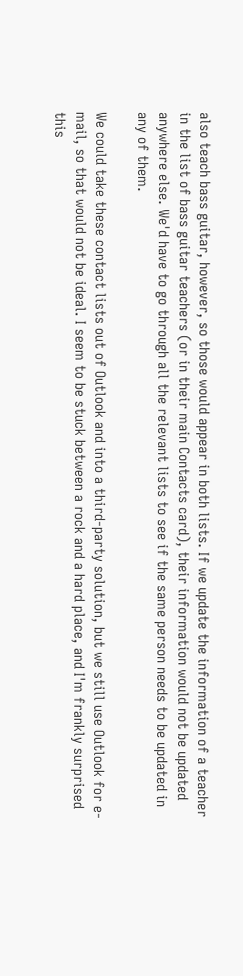also teach bass guitar, however, so those would appear in both lists. If we update the information of a teacher in the list of bass guitar teachers (or in their main Contacts card), their information would not be updated anywhere else. We'd have to go through all the relevant lists to see if the same person needs to be updated in any of them.

We could take these contact lists out of Outlook and into a third-party solution, but we still use Outlook for e-mail, so that would not be ideal. I seem to be stuck between a rock and a hard place, and I'm frankly surprised this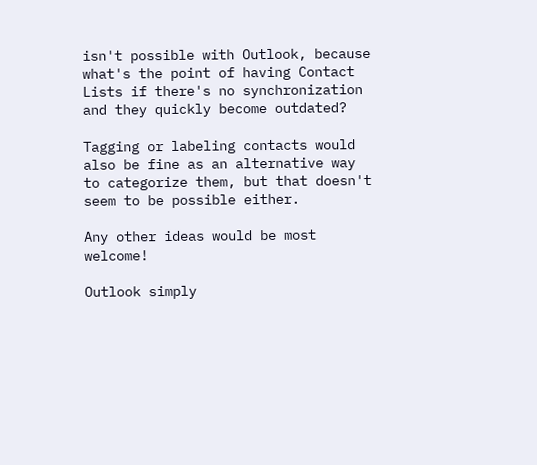isn't possible with Outlook, because what's the point of having Contact Lists if there's no synchronization and they quickly become outdated?

Tagging or labeling contacts would also be fine as an alternative way to categorize them, but that doesn't seem to be possible either.

Any other ideas would be most welcome!

Outlook simply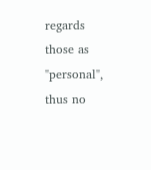regards those as "personal", thus no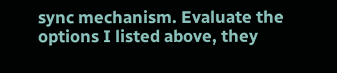sync mechanism. Evaluate the options I listed above, they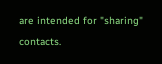are intended for "sharing" contacts.